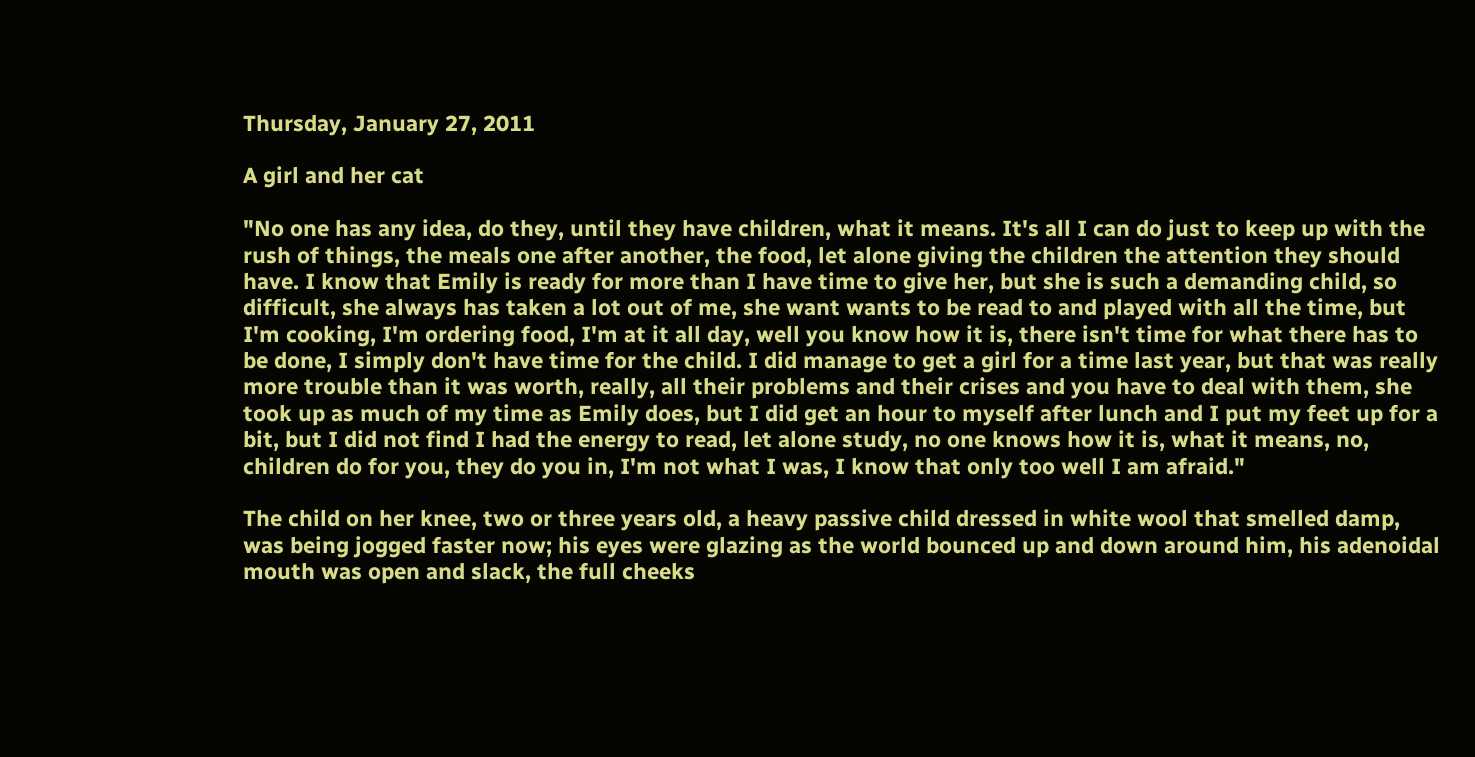Thursday, January 27, 2011

A girl and her cat

"No one has any idea, do they, until they have children, what it means. It's all I can do just to keep up with the rush of things, the meals one after another, the food, let alone giving the children the attention they should have. I know that Emily is ready for more than I have time to give her, but she is such a demanding child, so difficult, she always has taken a lot out of me, she want wants to be read to and played with all the time, but I'm cooking, I'm ordering food, I'm at it all day, well you know how it is, there isn't time for what there has to be done, I simply don't have time for the child. I did manage to get a girl for a time last year, but that was really more trouble than it was worth, really, all their problems and their crises and you have to deal with them, she took up as much of my time as Emily does, but I did get an hour to myself after lunch and I put my feet up for a bit, but I did not find I had the energy to read, let alone study, no one knows how it is, what it means, no, children do for you, they do you in, I'm not what I was, I know that only too well I am afraid."

The child on her knee, two or three years old, a heavy passive child dressed in white wool that smelled damp, was being jogged faster now; his eyes were glazing as the world bounced up and down around him, his adenoidal mouth was open and slack, the full cheeks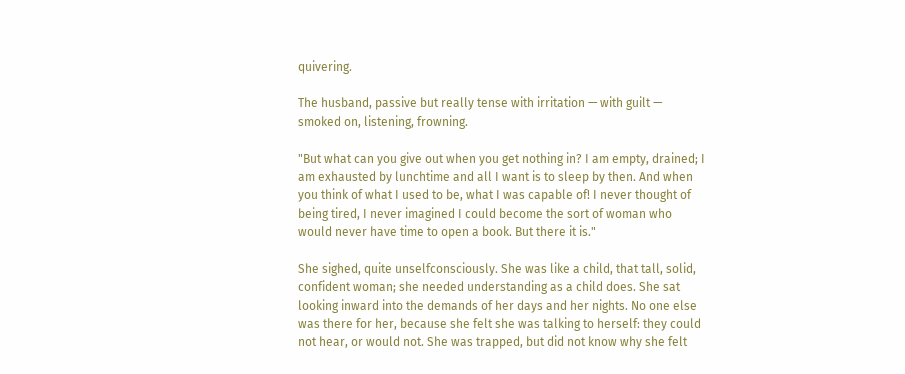quivering.

The husband, passive but really tense with irritation — with guilt — smoked on, listening, frowning.

"But what can you give out when you get nothing in? I am empty, drained; I am exhausted by lunchtime and all I want is to sleep by then. And when you think of what I used to be, what I was capable of! I never thought of being tired, I never imagined I could become the sort of woman who would never have time to open a book. But there it is."

She sighed, quite unselfconsciously. She was like a child, that tall, solid, confident woman; she needed understanding as a child does. She sat looking inward into the demands of her days and her nights. No one else was there for her, because she felt she was talking to herself: they could not hear, or would not. She was trapped, but did not know why she felt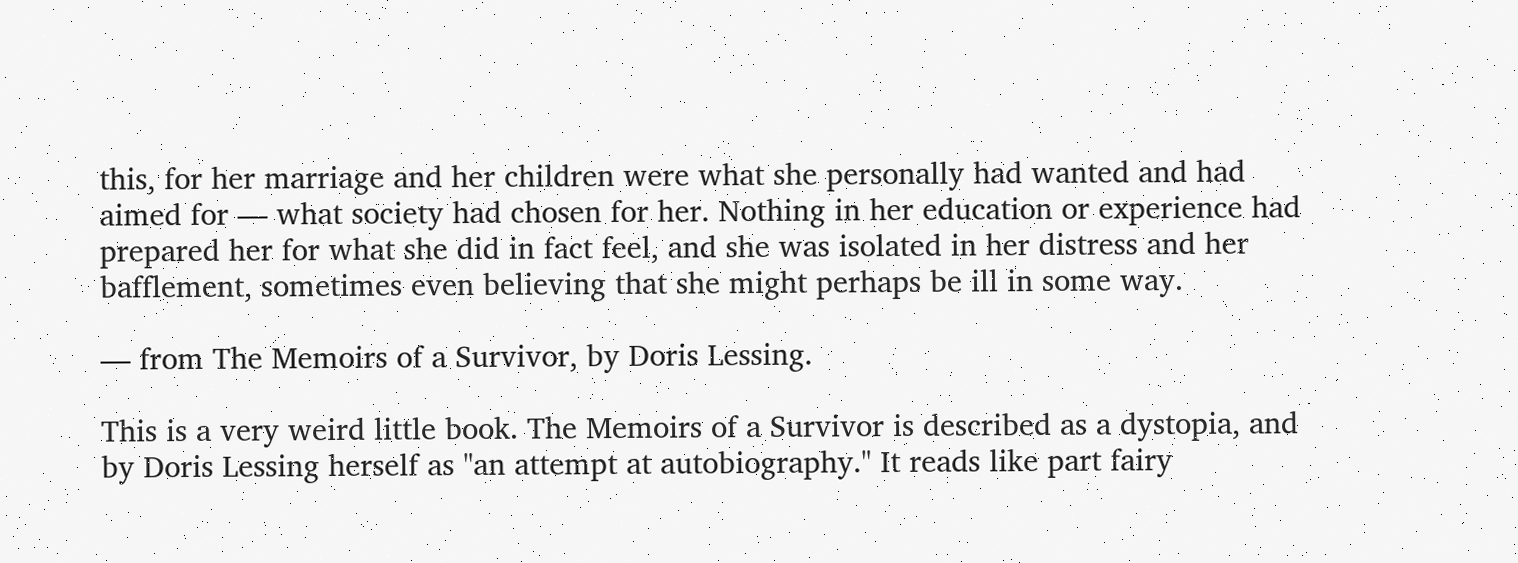this, for her marriage and her children were what she personally had wanted and had aimed for — what society had chosen for her. Nothing in her education or experience had prepared her for what she did in fact feel, and she was isolated in her distress and her bafflement, sometimes even believing that she might perhaps be ill in some way.

— from The Memoirs of a Survivor, by Doris Lessing.

This is a very weird little book. The Memoirs of a Survivor is described as a dystopia, and by Doris Lessing herself as "an attempt at autobiography." It reads like part fairy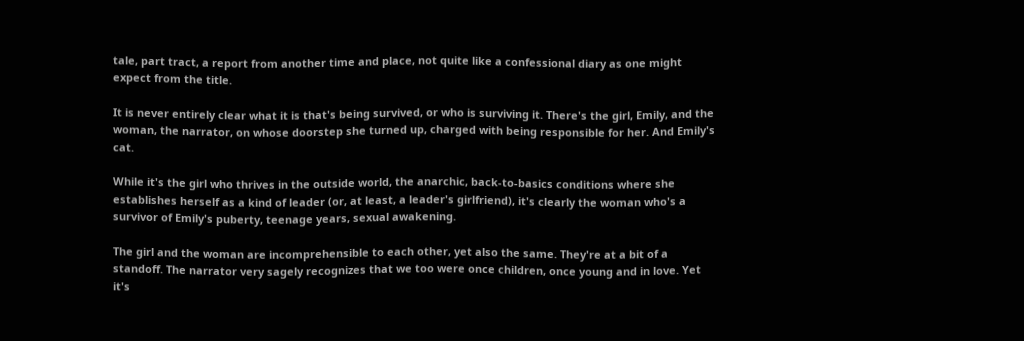tale, part tract, a report from another time and place, not quite like a confessional diary as one might expect from the title.

It is never entirely clear what it is that's being survived, or who is surviving it. There's the girl, Emily, and the woman, the narrator, on whose doorstep she turned up, charged with being responsible for her. And Emily's cat.

While it's the girl who thrives in the outside world, the anarchic, back-to-basics conditions where she establishes herself as a kind of leader (or, at least, a leader's girlfriend), it's clearly the woman who's a survivor of Emily's puberty, teenage years, sexual awakening.

The girl and the woman are incomprehensible to each other, yet also the same. They're at a bit of a standoff. The narrator very sagely recognizes that we too were once children, once young and in love. Yet it's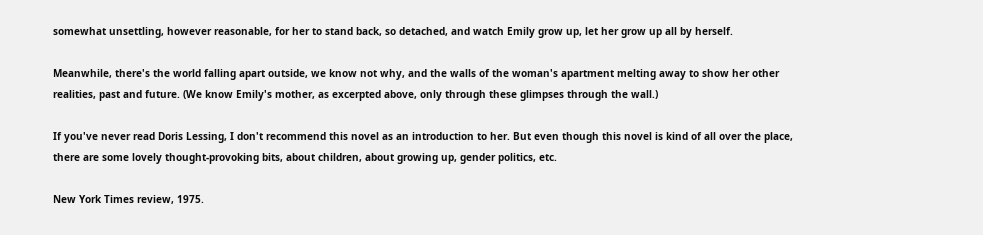somewhat unsettling, however reasonable, for her to stand back, so detached, and watch Emily grow up, let her grow up all by herself.

Meanwhile, there's the world falling apart outside, we know not why, and the walls of the woman's apartment melting away to show her other realities, past and future. (We know Emily's mother, as excerpted above, only through these glimpses through the wall.)

If you've never read Doris Lessing, I don't recommend this novel as an introduction to her. But even though this novel is kind of all over the place, there are some lovely thought-provoking bits, about children, about growing up, gender politics, etc.

New York Times review, 1975.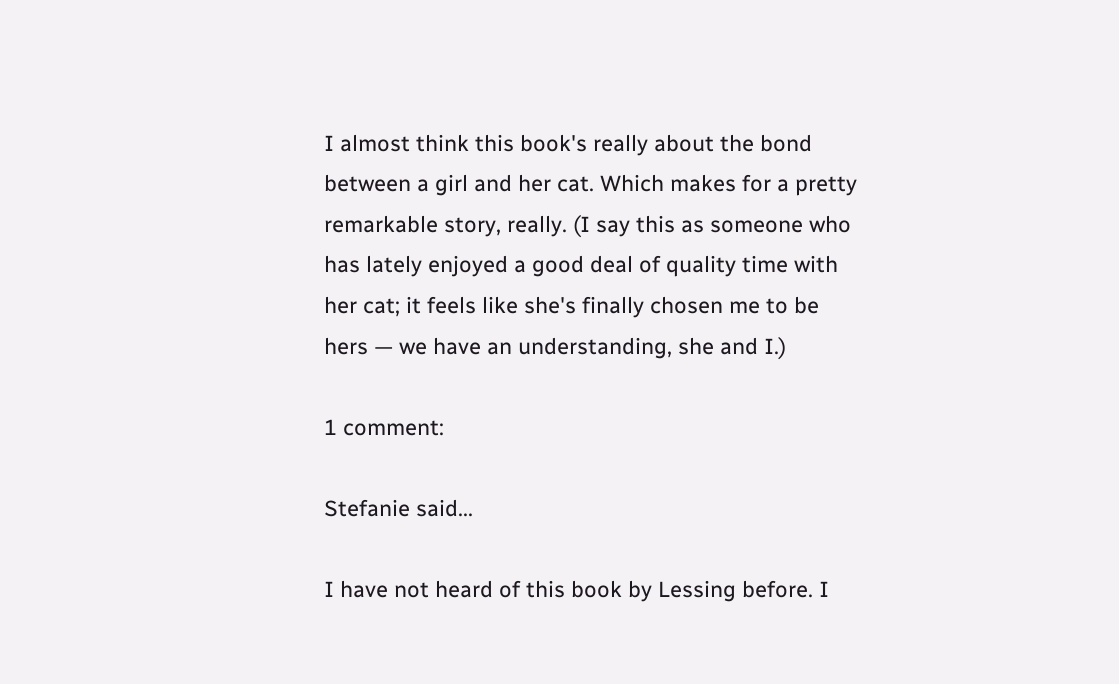I almost think this book's really about the bond between a girl and her cat. Which makes for a pretty remarkable story, really. (I say this as someone who has lately enjoyed a good deal of quality time with her cat; it feels like she's finally chosen me to be hers — we have an understanding, she and I.)

1 comment:

Stefanie said...

I have not heard of this book by Lessing before. I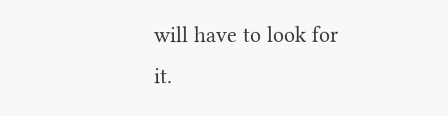will have to look for it.